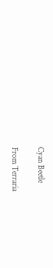Cyan Beetle

From Terraria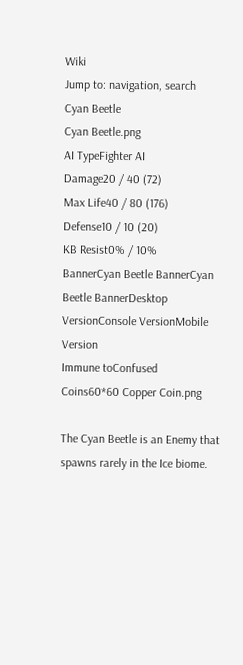Wiki
Jump to: navigation, search
Cyan Beetle
Cyan Beetle.png
AI TypeFighter AI
Damage20 / 40 (72)
Max Life40 / 80 (176)
Defense10 / 10 (20)
KB Resist0% / 10%
BannerCyan Beetle BannerCyan Beetle BannerDesktop VersionConsole VersionMobile Version
Immune toConfused
Coins60*60 Copper Coin.png

The Cyan Beetle is an Enemy that spawns rarely in the Ice biome.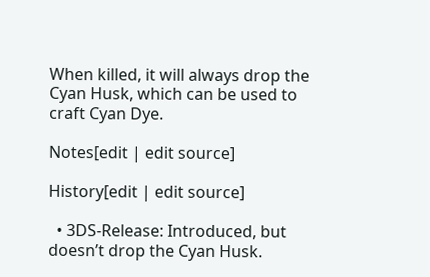When killed, it will always drop the Cyan Husk, which can be used to craft Cyan Dye.

Notes[edit | edit source]

History[edit | edit source]

  • 3DS-Release: Introduced, but doesn’t drop the Cyan Husk.